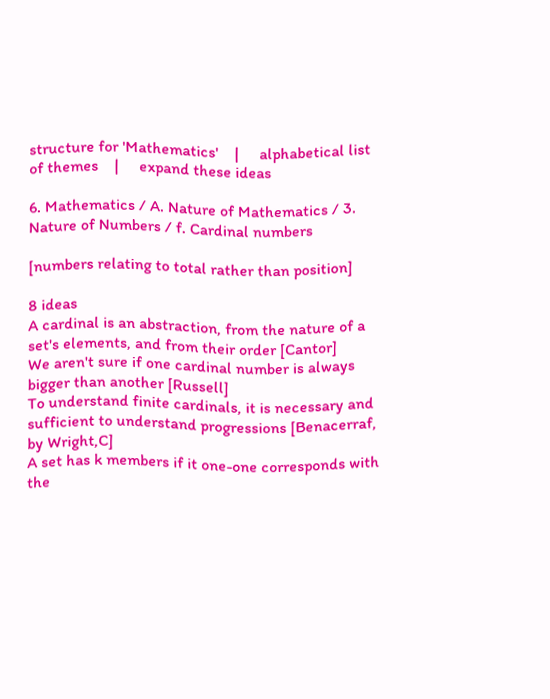structure for 'Mathematics'    |     alphabetical list of themes    |     expand these ideas

6. Mathematics / A. Nature of Mathematics / 3. Nature of Numbers / f. Cardinal numbers

[numbers relating to total rather than position]

8 ideas
A cardinal is an abstraction, from the nature of a set's elements, and from their order [Cantor]
We aren't sure if one cardinal number is always bigger than another [Russell]
To understand finite cardinals, it is necessary and sufficient to understand progressions [Benacerraf, by Wright,C]
A set has k members if it one-one corresponds with the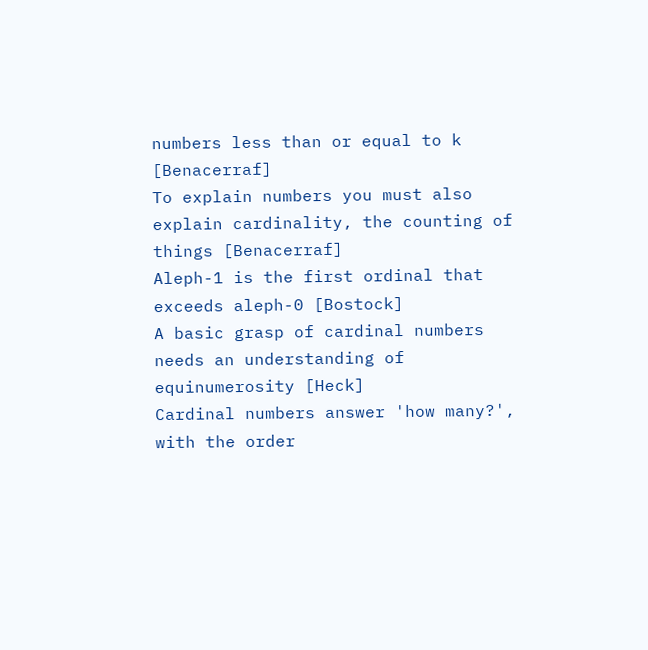numbers less than or equal to k [Benacerraf]
To explain numbers you must also explain cardinality, the counting of things [Benacerraf]
Aleph-1 is the first ordinal that exceeds aleph-0 [Bostock]
A basic grasp of cardinal numbers needs an understanding of equinumerosity [Heck]
Cardinal numbers answer 'how many?', with the order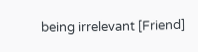being irrelevant [Friend]